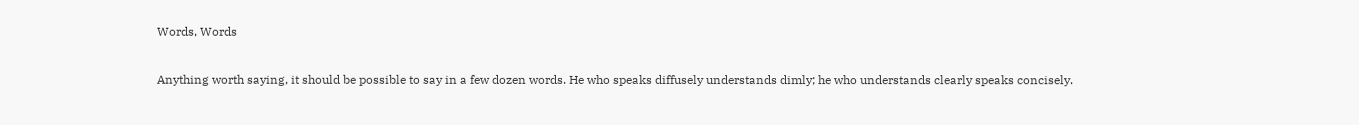Words, Words

Anything worth saying, it should be possible to say in a few dozen words. He who speaks diffusely understands dimly; he who understands clearly speaks concisely.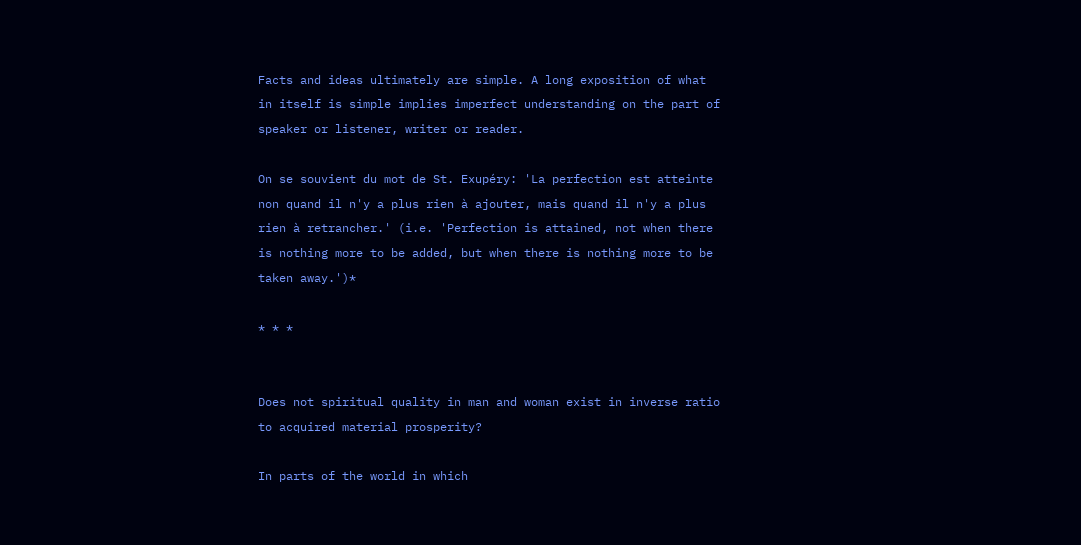Facts and ideas ultimately are simple. A long exposition of what in itself is simple implies imperfect understanding on the part of speaker or listener, writer or reader.

On se souvient du mot de St. Exupéry: 'La perfection est atteinte non quand il n'y a plus rien à ajouter, mais quand il n'y a plus rien à retrancher.' (i.e. 'Perfection is attained, not when there is nothing more to be added, but when there is nothing more to be taken away.')*

* * *


Does not spiritual quality in man and woman exist in inverse ratio to acquired material prosperity?

In parts of the world in which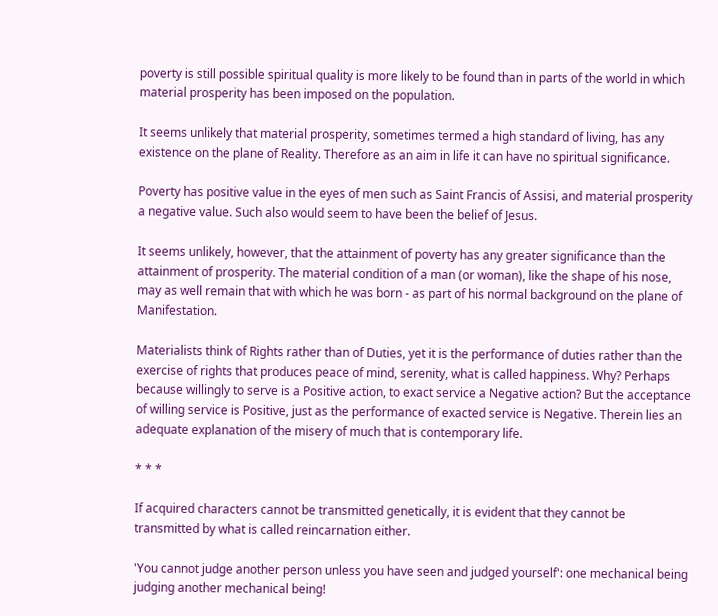poverty is still possible spiritual quality is more likely to be found than in parts of the world in which material prosperity has been imposed on the population.

It seems unlikely that material prosperity, sometimes termed a high standard of living, has any existence on the plane of Reality. Therefore as an aim in life it can have no spiritual significance.

Poverty has positive value in the eyes of men such as Saint Francis of Assisi, and material prosperity a negative value. Such also would seem to have been the belief of Jesus.

It seems unlikely, however, that the attainment of poverty has any greater significance than the attainment of prosperity. The material condition of a man (or woman), like the shape of his nose, may as well remain that with which he was born - as part of his normal background on the plane of Manifestation.

Materialists think of Rights rather than of Duties, yet it is the performance of duties rather than the exercise of rights that produces peace of mind, serenity, what is called happiness. Why? Perhaps because willingly to serve is a Positive action, to exact service a Negative action? But the acceptance of willing service is Positive, just as the performance of exacted service is Negative. Therein lies an adequate explanation of the misery of much that is contemporary life.

* * *

If acquired characters cannot be transmitted genetically, it is evident that they cannot be transmitted by what is called reincarnation either.

'You cannot judge another person unless you have seen and judged yourself': one mechanical being judging another mechanical being!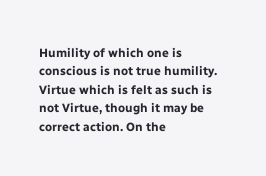Humility of which one is conscious is not true humility. Virtue which is felt as such is not Virtue, though it may be correct action. On the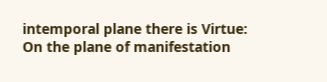intemporal plane there is Virtue: On the plane of manifestation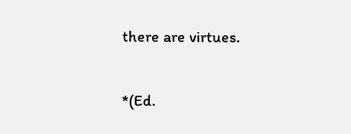there are virtues.

*(Ed.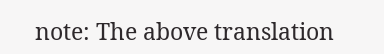note: The above translation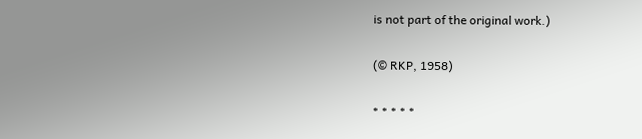is not part of the original work.)

(© RKP, 1958)

* * * * *